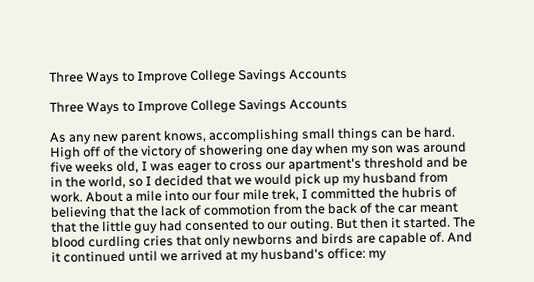Three Ways to Improve College Savings Accounts

Three Ways to Improve College Savings Accounts

As any new parent knows, accomplishing small things can be hard. High off of the victory of showering one day when my son was around five weeks old, I was eager to cross our apartment's threshold and be in the world, so I decided that we would pick up my husband from work. About a mile into our four mile trek, I committed the hubris of believing that the lack of commotion from the back of the car meant that the little guy had consented to our outing. But then it started. The blood curdling cries that only newborns and birds are capable of. And it continued until we arrived at my husband's office: my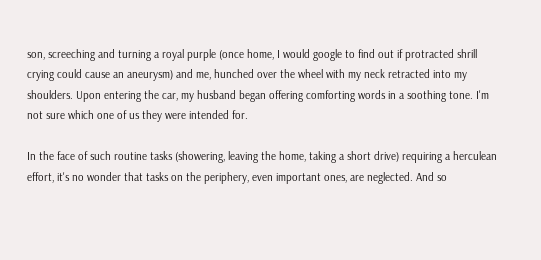son, screeching and turning a royal purple (once home, I would google to find out if protracted shrill crying could cause an aneurysm) and me, hunched over the wheel with my neck retracted into my shoulders. Upon entering the car, my husband began offering comforting words in a soothing tone. I'm not sure which one of us they were intended for.

In the face of such routine tasks (showering, leaving the home, taking a short drive) requiring a herculean effort, it's no wonder that tasks on the periphery, even important ones, are neglected. And so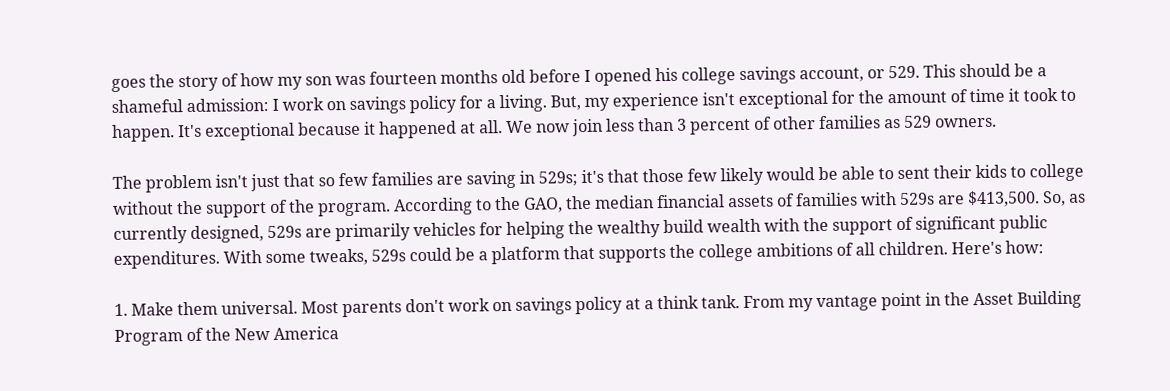goes the story of how my son was fourteen months old before I opened his college savings account, or 529. This should be a shameful admission: I work on savings policy for a living. But, my experience isn't exceptional for the amount of time it took to happen. It's exceptional because it happened at all. We now join less than 3 percent of other families as 529 owners.

The problem isn't just that so few families are saving in 529s; it's that those few likely would be able to sent their kids to college without the support of the program. According to the GAO, the median financial assets of families with 529s are $413,500. So, as currently designed, 529s are primarily vehicles for helping the wealthy build wealth with the support of significant public expenditures. With some tweaks, 529s could be a platform that supports the college ambitions of all children. Here's how:

1. Make them universal. Most parents don't work on savings policy at a think tank. From my vantage point in the Asset Building Program of the New America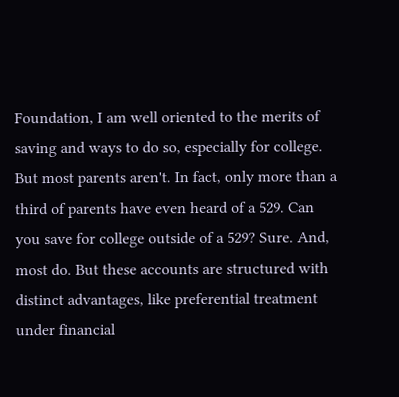Foundation, I am well oriented to the merits of saving and ways to do so, especially for college. But most parents aren't. In fact, only more than a third of parents have even heard of a 529. Can you save for college outside of a 529? Sure. And, most do. But these accounts are structured with distinct advantages, like preferential treatment under financial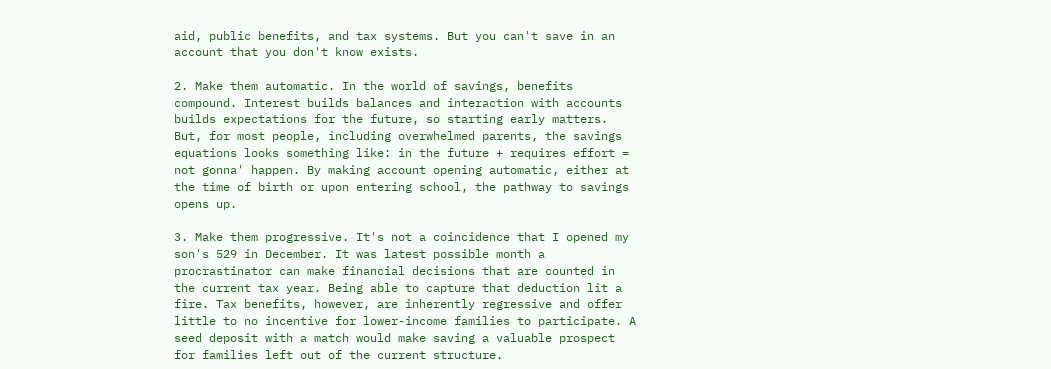aid, public benefits, and tax systems. But you can't save in an account that you don't know exists.

2. Make them automatic. In the world of savings, benefits compound. Interest builds balances and interaction with accounts builds expectations for the future, so starting early matters. But, for most people, including overwhelmed parents, the savings equations looks something like: in the future + requires effort = not gonna' happen. By making account opening automatic, either at the time of birth or upon entering school, the pathway to savings opens up.

3. Make them progressive. It's not a coincidence that I opened my son's 529 in December. It was latest possible month a procrastinator can make financial decisions that are counted in the current tax year. Being able to capture that deduction lit a fire. Tax benefits, however, are inherently regressive and offer little to no incentive for lower-income families to participate. A seed deposit with a match would make saving a valuable prospect for families left out of the current structure.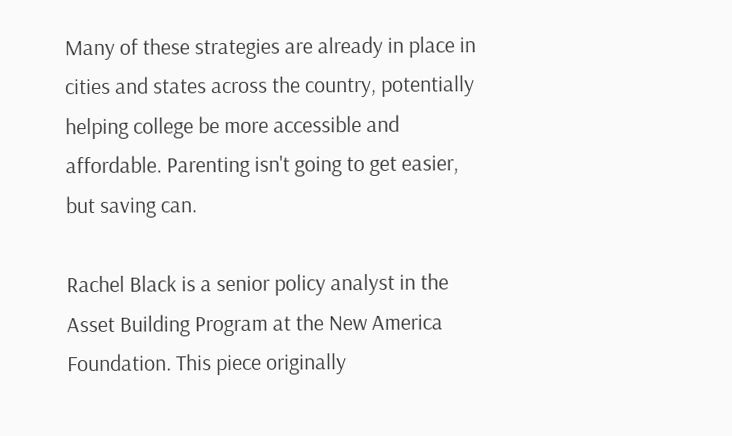Many of these strategies are already in place in cities and states across the country, potentially helping college be more accessible and affordable. Parenting isn't going to get easier, but saving can.

Rachel Black is a senior policy analyst in the Asset Building Program at the New America Foundation. This piece originally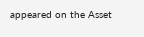appeared on the Asset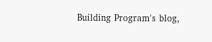Building Program's blog,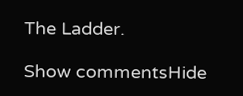The Ladder.

Show commentsHide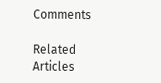Comments

Related Articles